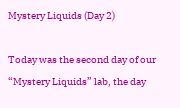Mystery Liquids (Day 2)

Today was the second day of our “Mystery Liquids” lab, the day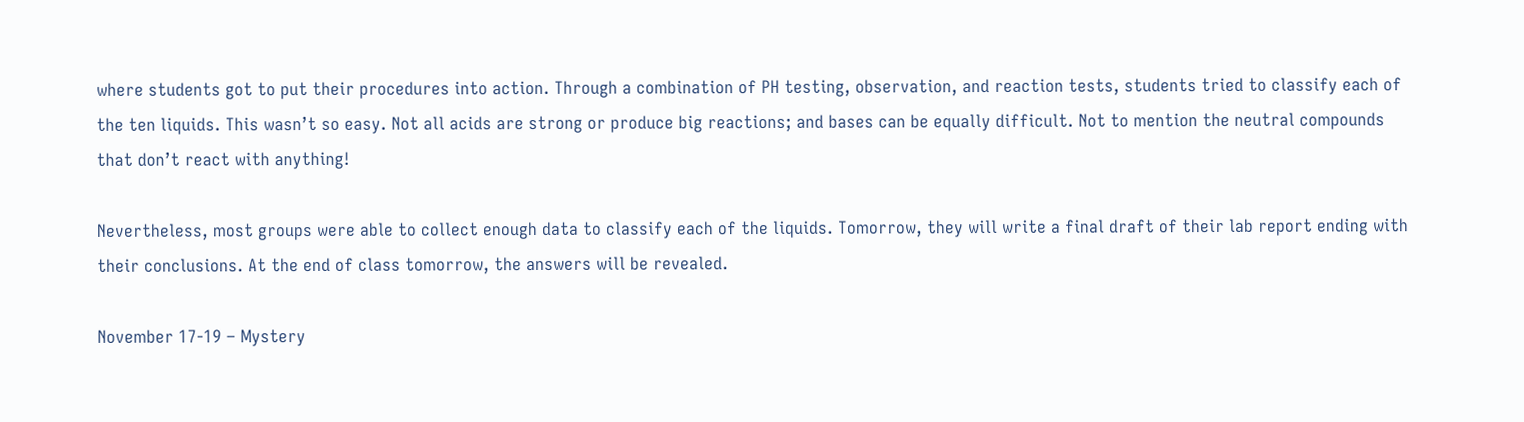where students got to put their procedures into action. Through a combination of PH testing, observation, and reaction tests, students tried to classify each of the ten liquids. This wasn’t so easy. Not all acids are strong or produce big reactions; and bases can be equally difficult. Not to mention the neutral compounds that don’t react with anything!

Nevertheless, most groups were able to collect enough data to classify each of the liquids. Tomorrow, they will write a final draft of their lab report ending with their conclusions. At the end of class tomorrow, the answers will be revealed.

November 17-19 – Mystery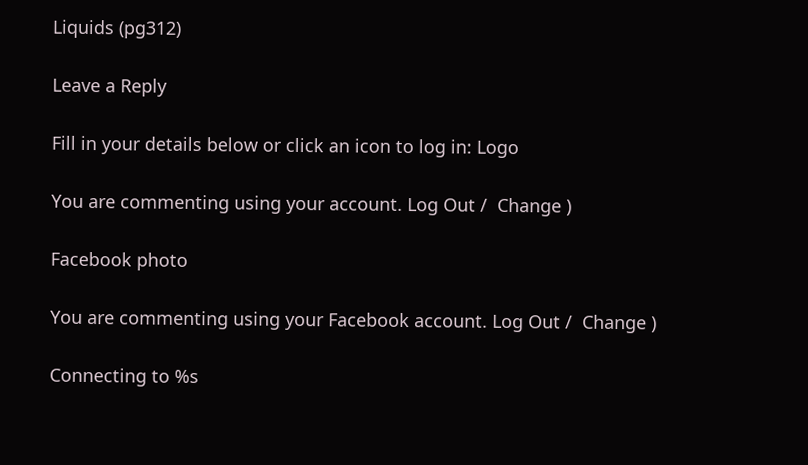Liquids (pg312)

Leave a Reply

Fill in your details below or click an icon to log in: Logo

You are commenting using your account. Log Out /  Change )

Facebook photo

You are commenting using your Facebook account. Log Out /  Change )

Connecting to %s